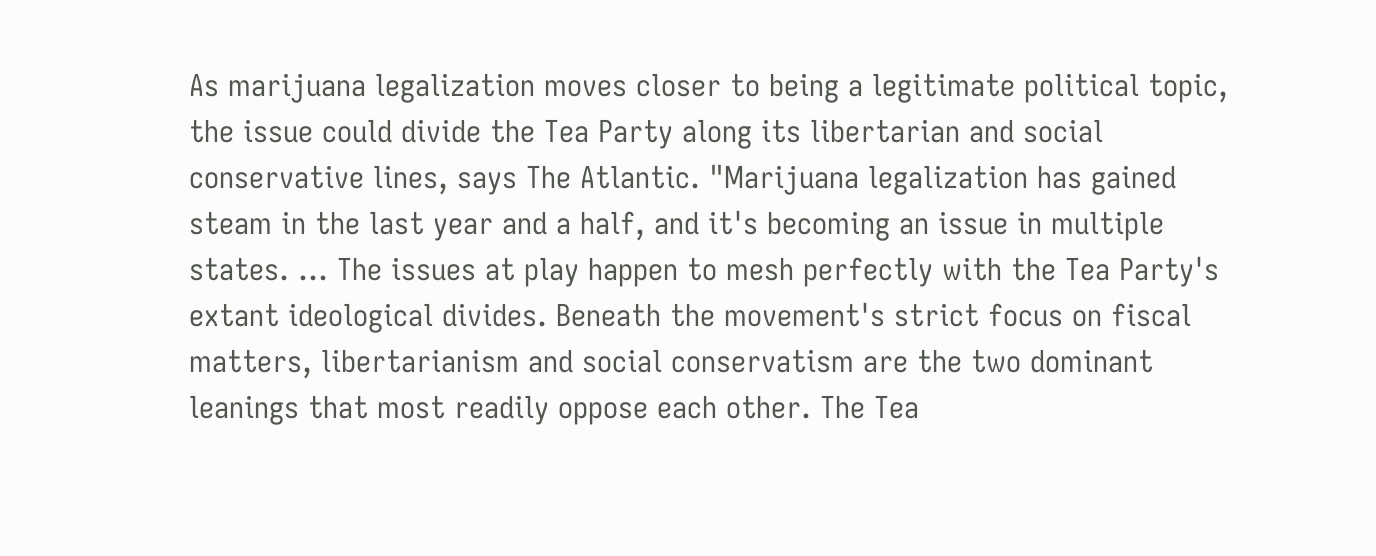As marijuana legalization moves closer to being a legitimate political topic, the issue could divide the Tea Party along its libertarian and social conservative lines, says The Atlantic. "Marijuana legalization has gained steam in the last year and a half, and it's becoming an issue in multiple states. ... The issues at play happen to mesh perfectly with the Tea Party's extant ideological divides. Beneath the movement's strict focus on fiscal matters, libertarianism and social conservatism are the two dominant leanings that most readily oppose each other. The Tea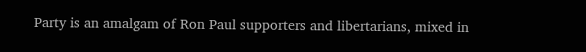Party is an amalgam of Ron Paul supporters and libertarians, mixed in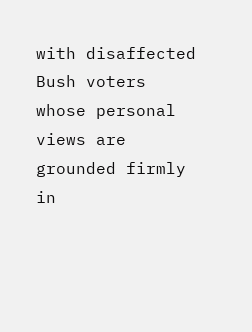with disaffected Bush voters whose personal views are grounded firmly in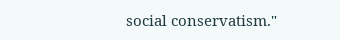social conservatism."